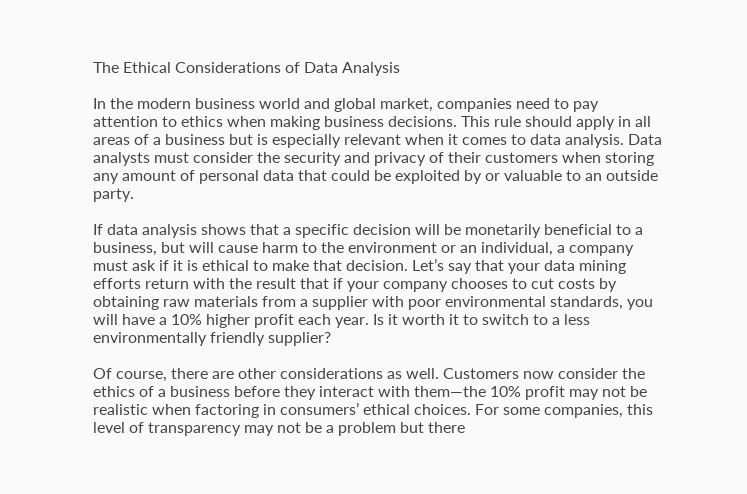The Ethical Considerations of Data Analysis

In the modern business world and global market, companies need to pay attention to ethics when making business decisions. This rule should apply in all areas of a business but is especially relevant when it comes to data analysis. Data analysts must consider the security and privacy of their customers when storing any amount of personal data that could be exploited by or valuable to an outside party.

If data analysis shows that a specific decision will be monetarily beneficial to a business, but will cause harm to the environment or an individual, a company must ask if it is ethical to make that decision. Let’s say that your data mining efforts return with the result that if your company chooses to cut costs by obtaining raw materials from a supplier with poor environmental standards, you will have a 10% higher profit each year. Is it worth it to switch to a less environmentally friendly supplier?

Of course, there are other considerations as well. Customers now consider the ethics of a business before they interact with them—the 10% profit may not be realistic when factoring in consumers’ ethical choices. For some companies, this level of transparency may not be a problem but there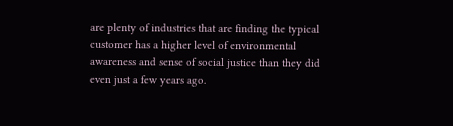are plenty of industries that are finding the typical customer has a higher level of environmental awareness and sense of social justice than they did even just a few years ago.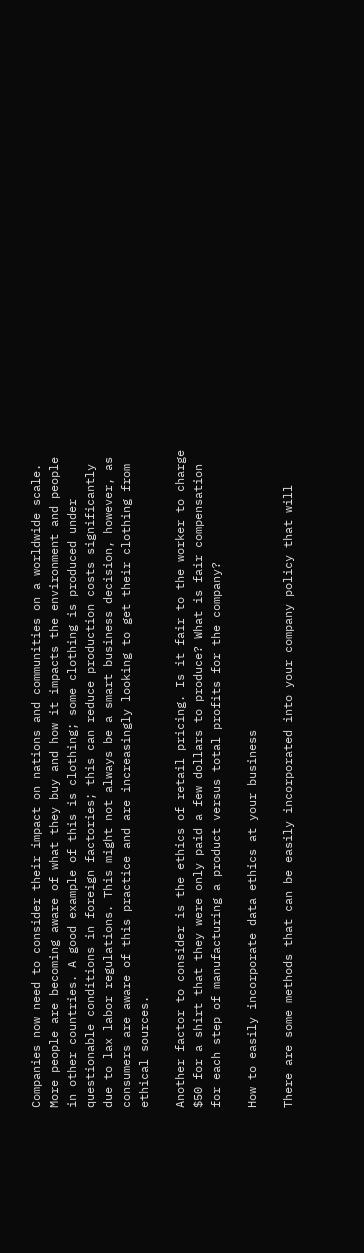Companies now need to consider their impact on nations and communities on a worldwide scale. More people are becoming aware of what they buy and how it impacts the environment and people in other countries. A good example of this is clothing; some clothing is produced under questionable conditions in foreign factories; this can reduce production costs significantly due to lax labor regulations. This might not always be a smart business decision, however, as consumers are aware of this practice and are increasingly looking to get their clothing from ethical sources.

Another factor to consider is the ethics of retail pricing. Is it fair to the worker to charge $50 for a shirt that they were only paid a few dollars to produce? What is fair compensation for each step of manufacturing a product versus total profits for the company?

How to easily incorporate data ethics at your business

There are some methods that can be easily incorporated into your company policy that will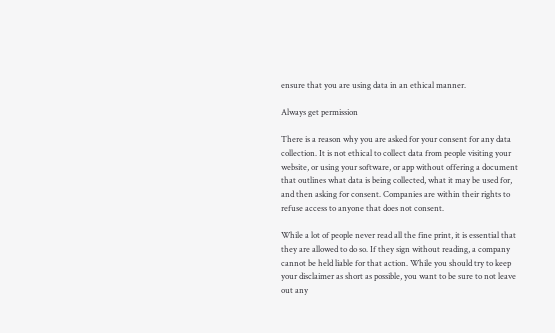ensure that you are using data in an ethical manner.

Always get permission

There is a reason why you are asked for your consent for any data collection. It is not ethical to collect data from people visiting your website, or using your software, or app without offering a document that outlines what data is being collected, what it may be used for, and then asking for consent. Companies are within their rights to refuse access to anyone that does not consent.

While a lot of people never read all the fine print, it is essential that they are allowed to do so. If they sign without reading, a company cannot be held liable for that action. While you should try to keep your disclaimer as short as possible, you want to be sure to not leave out any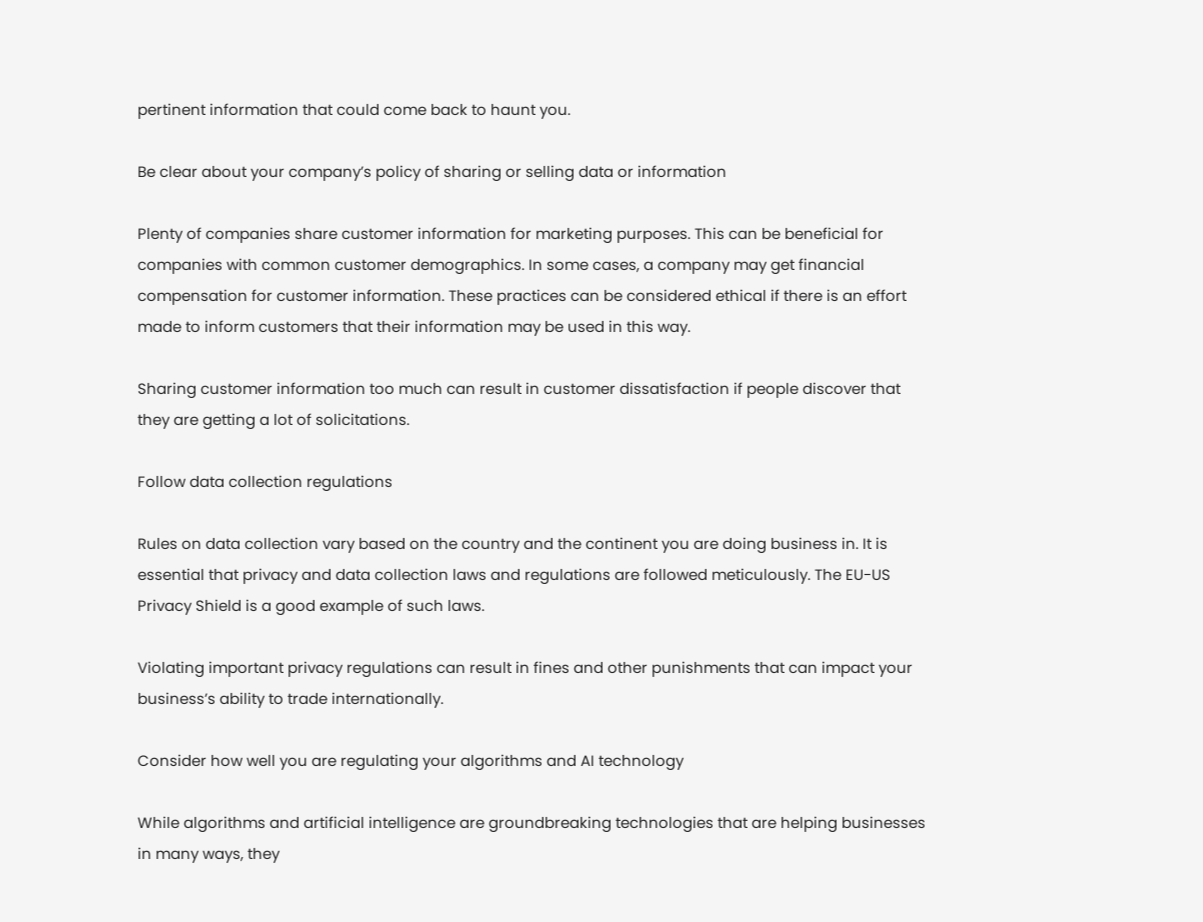pertinent information that could come back to haunt you.

Be clear about your company’s policy of sharing or selling data or information

Plenty of companies share customer information for marketing purposes. This can be beneficial for companies with common customer demographics. In some cases, a company may get financial compensation for customer information. These practices can be considered ethical if there is an effort made to inform customers that their information may be used in this way.

Sharing customer information too much can result in customer dissatisfaction if people discover that they are getting a lot of solicitations.

Follow data collection regulations

Rules on data collection vary based on the country and the continent you are doing business in. It is essential that privacy and data collection laws and regulations are followed meticulously. The EU-US Privacy Shield is a good example of such laws.

Violating important privacy regulations can result in fines and other punishments that can impact your business’s ability to trade internationally.

Consider how well you are regulating your algorithms and AI technology

While algorithms and artificial intelligence are groundbreaking technologies that are helping businesses in many ways, they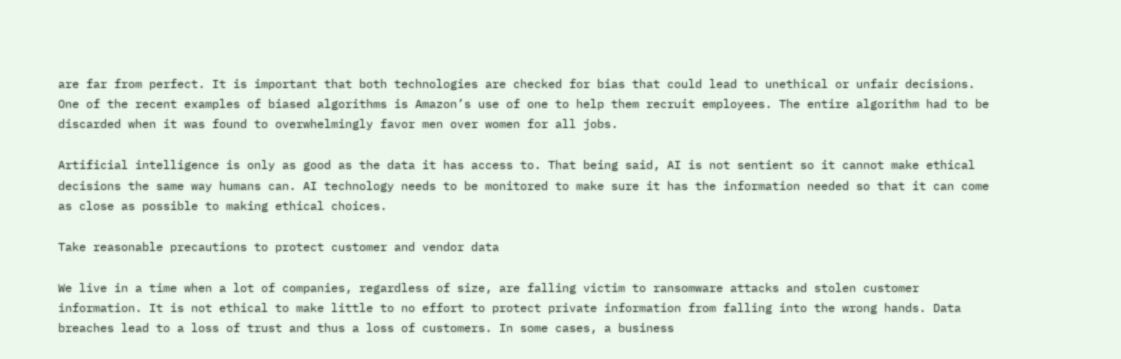are far from perfect. It is important that both technologies are checked for bias that could lead to unethical or unfair decisions. One of the recent examples of biased algorithms is Amazon’s use of one to help them recruit employees. The entire algorithm had to be discarded when it was found to overwhelmingly favor men over women for all jobs.

Artificial intelligence is only as good as the data it has access to. That being said, AI is not sentient so it cannot make ethical decisions the same way humans can. AI technology needs to be monitored to make sure it has the information needed so that it can come as close as possible to making ethical choices.

Take reasonable precautions to protect customer and vendor data

We live in a time when a lot of companies, regardless of size, are falling victim to ransomware attacks and stolen customer information. It is not ethical to make little to no effort to protect private information from falling into the wrong hands. Data breaches lead to a loss of trust and thus a loss of customers. In some cases, a business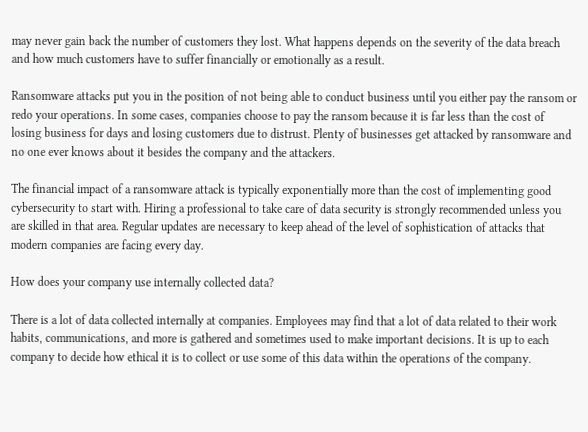may never gain back the number of customers they lost. What happens depends on the severity of the data breach and how much customers have to suffer financially or emotionally as a result.

Ransomware attacks put you in the position of not being able to conduct business until you either pay the ransom or redo your operations. In some cases, companies choose to pay the ransom because it is far less than the cost of losing business for days and losing customers due to distrust. Plenty of businesses get attacked by ransomware and no one ever knows about it besides the company and the attackers.

The financial impact of a ransomware attack is typically exponentially more than the cost of implementing good cybersecurity to start with. Hiring a professional to take care of data security is strongly recommended unless you are skilled in that area. Regular updates are necessary to keep ahead of the level of sophistication of attacks that modern companies are facing every day.

How does your company use internally collected data?

There is a lot of data collected internally at companies. Employees may find that a lot of data related to their work habits, communications, and more is gathered and sometimes used to make important decisions. It is up to each company to decide how ethical it is to collect or use some of this data within the operations of the company.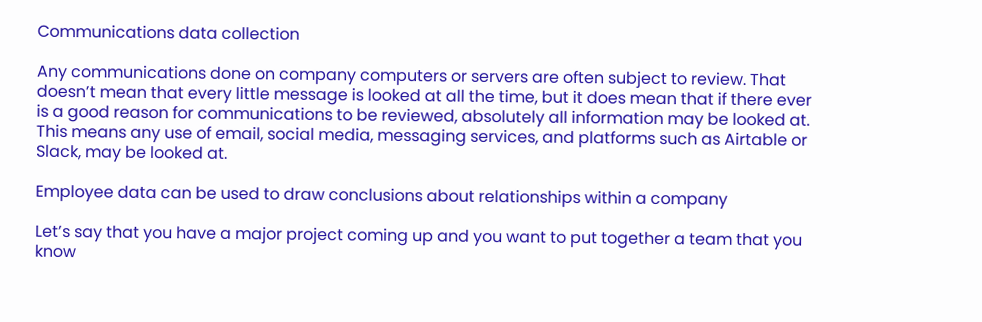Communications data collection

Any communications done on company computers or servers are often subject to review. That doesn’t mean that every little message is looked at all the time, but it does mean that if there ever is a good reason for communications to be reviewed, absolutely all information may be looked at. This means any use of email, social media, messaging services, and platforms such as Airtable or Slack, may be looked at.

Employee data can be used to draw conclusions about relationships within a company

Let’s say that you have a major project coming up and you want to put together a team that you know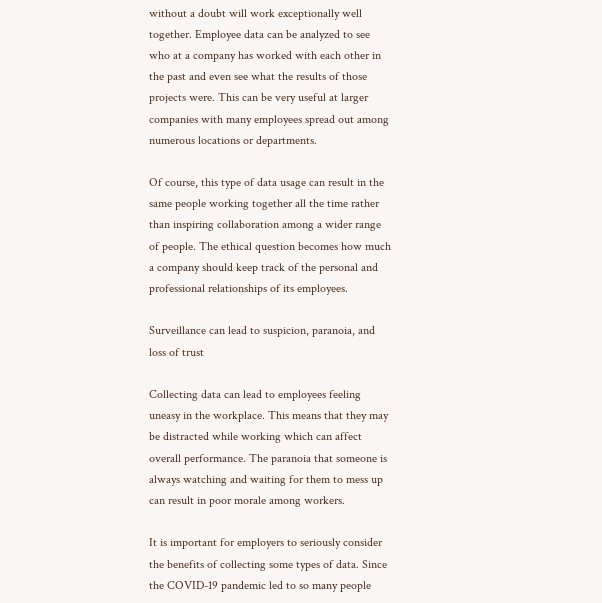without a doubt will work exceptionally well together. Employee data can be analyzed to see who at a company has worked with each other in the past and even see what the results of those projects were. This can be very useful at larger companies with many employees spread out among numerous locations or departments.

Of course, this type of data usage can result in the same people working together all the time rather than inspiring collaboration among a wider range of people. The ethical question becomes how much a company should keep track of the personal and professional relationships of its employees.

Surveillance can lead to suspicion, paranoia, and loss of trust

Collecting data can lead to employees feeling uneasy in the workplace. This means that they may be distracted while working which can affect overall performance. The paranoia that someone is always watching and waiting for them to mess up can result in poor morale among workers.

It is important for employers to seriously consider the benefits of collecting some types of data. Since the COVID-19 pandemic led to so many people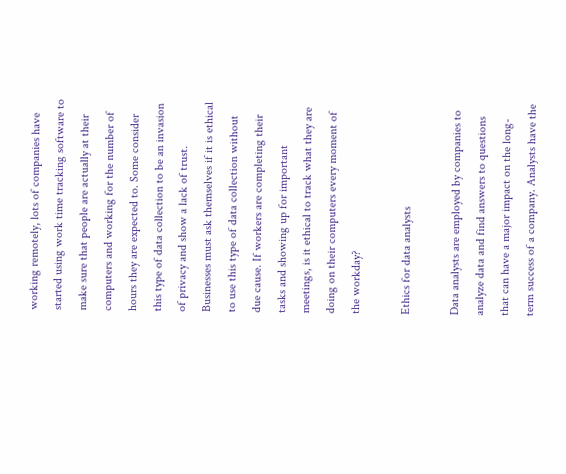working remotely, lots of companies have started using work time tracking software to make sure that people are actually at their computers and working for the number of hours they are expected to. Some consider this type of data collection to be an invasion of privacy and show a lack of trust. Businesses must ask themselves if it is ethical to use this type of data collection without due cause. If workers are completing their tasks and showing up for important meetings, is it ethical to track what they are doing on their computers every moment of the workday?

Ethics for data analysts

Data analysts are employed by companies to analyze data and find answers to questions that can have a major impact on the long-term success of a company. Analysts have the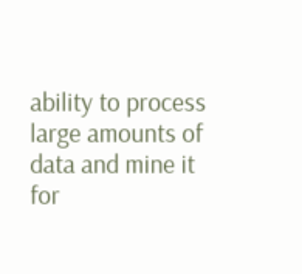ability to process large amounts of data and mine it for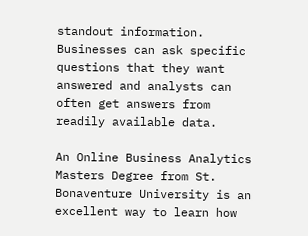standout information. Businesses can ask specific questions that they want answered and analysts can often get answers from readily available data.

An Online Business Analytics Masters Degree from St. Bonaventure University is an excellent way to learn how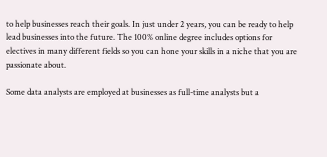to help businesses reach their goals. In just under 2 years, you can be ready to help lead businesses into the future. The 100% online degree includes options for electives in many different fields so you can hone your skills in a niche that you are passionate about.

Some data analysts are employed at businesses as full-time analysts but a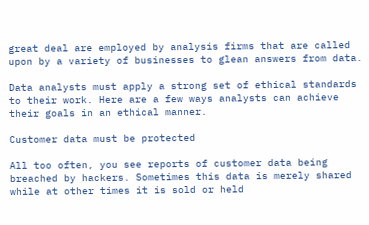great deal are employed by analysis firms that are called upon by a variety of businesses to glean answers from data.

Data analysts must apply a strong set of ethical standards to their work. Here are a few ways analysts can achieve their goals in an ethical manner.

Customer data must be protected

All too often, you see reports of customer data being breached by hackers. Sometimes this data is merely shared while at other times it is sold or held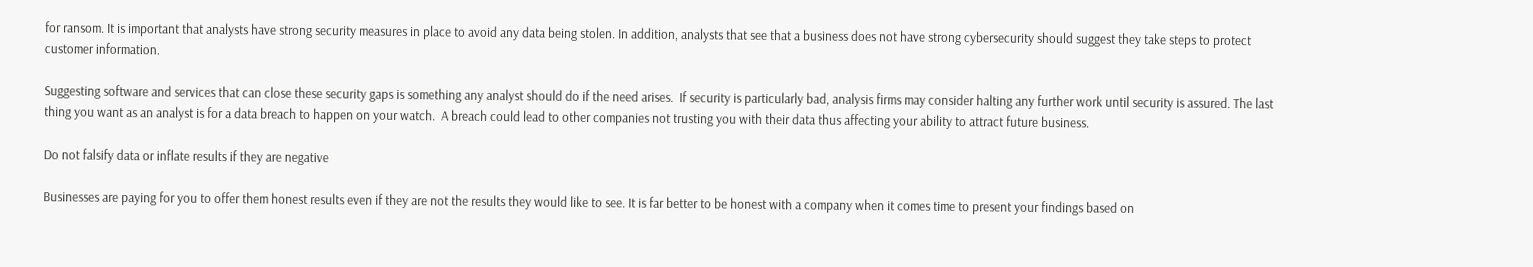for ransom. It is important that analysts have strong security measures in place to avoid any data being stolen. In addition, analysts that see that a business does not have strong cybersecurity should suggest they take steps to protect customer information.

Suggesting software and services that can close these security gaps is something any analyst should do if the need arises.  If security is particularly bad, analysis firms may consider halting any further work until security is assured. The last thing you want as an analyst is for a data breach to happen on your watch.  A breach could lead to other companies not trusting you with their data thus affecting your ability to attract future business.

Do not falsify data or inflate results if they are negative

Businesses are paying for you to offer them honest results even if they are not the results they would like to see. It is far better to be honest with a company when it comes time to present your findings based on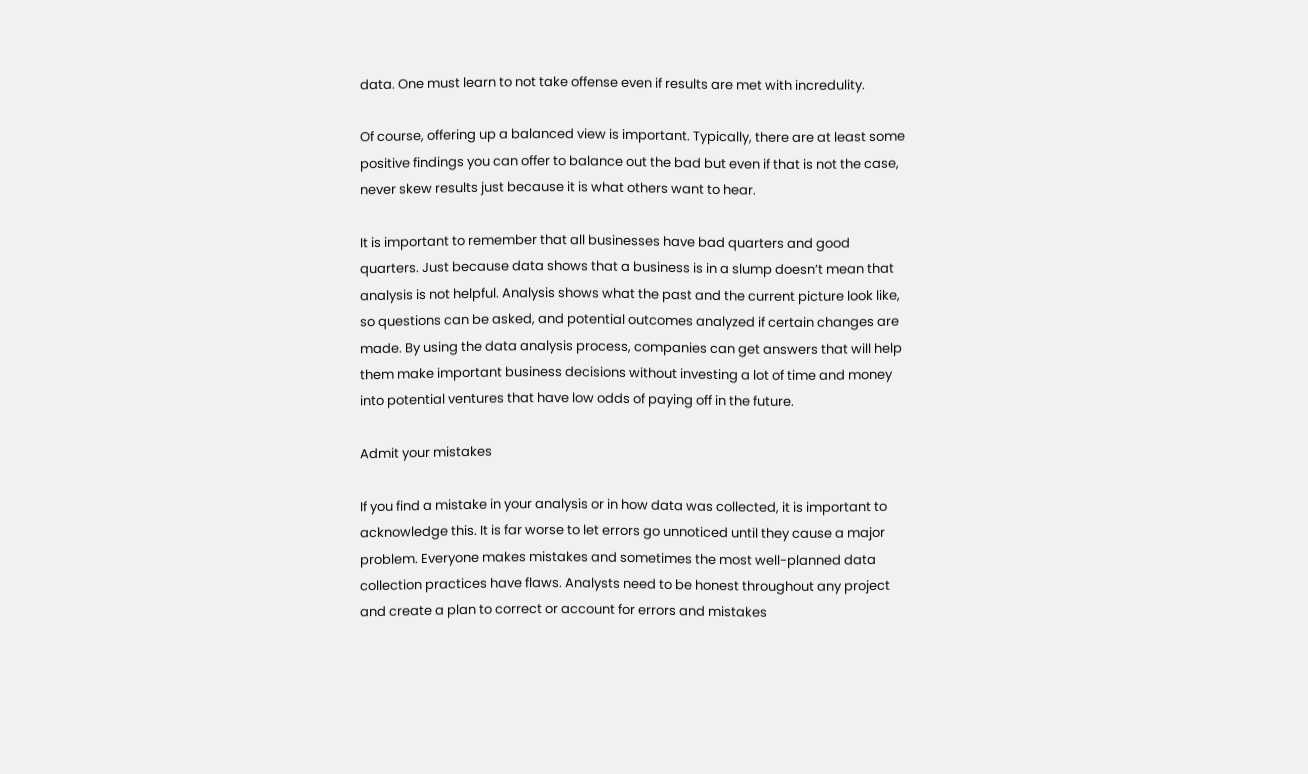data. One must learn to not take offense even if results are met with incredulity.

Of course, offering up a balanced view is important. Typically, there are at least some positive findings you can offer to balance out the bad but even if that is not the case, never skew results just because it is what others want to hear.

It is important to remember that all businesses have bad quarters and good quarters. Just because data shows that a business is in a slump doesn’t mean that analysis is not helpful. Analysis shows what the past and the current picture look like, so questions can be asked, and potential outcomes analyzed if certain changes are made. By using the data analysis process, companies can get answers that will help them make important business decisions without investing a lot of time and money into potential ventures that have low odds of paying off in the future.

Admit your mistakes

If you find a mistake in your analysis or in how data was collected, it is important to acknowledge this. It is far worse to let errors go unnoticed until they cause a major problem. Everyone makes mistakes and sometimes the most well-planned data collection practices have flaws. Analysts need to be honest throughout any project and create a plan to correct or account for errors and mistakes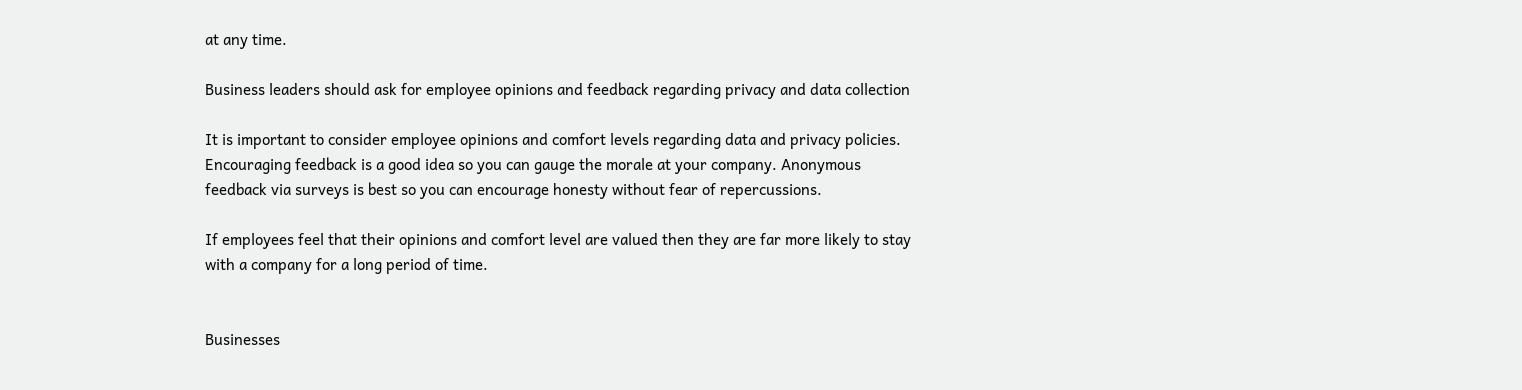at any time.

Business leaders should ask for employee opinions and feedback regarding privacy and data collection

It is important to consider employee opinions and comfort levels regarding data and privacy policies. Encouraging feedback is a good idea so you can gauge the morale at your company. Anonymous feedback via surveys is best so you can encourage honesty without fear of repercussions.

If employees feel that their opinions and comfort level are valued then they are far more likely to stay with a company for a long period of time.


Businesses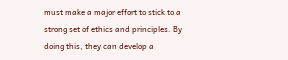must make a major effort to stick to a strong set of ethics and principles. By doing this, they can develop a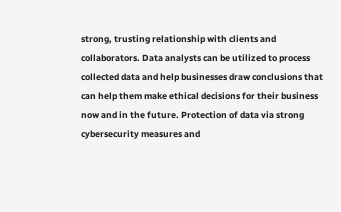strong, trusting relationship with clients and collaborators. Data analysts can be utilized to process collected data and help businesses draw conclusions that can help them make ethical decisions for their business now and in the future. Protection of data via strong cybersecurity measures and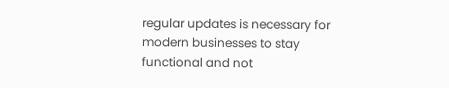regular updates is necessary for modern businesses to stay functional and not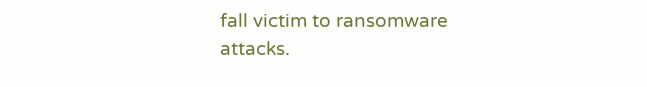fall victim to ransomware attacks.